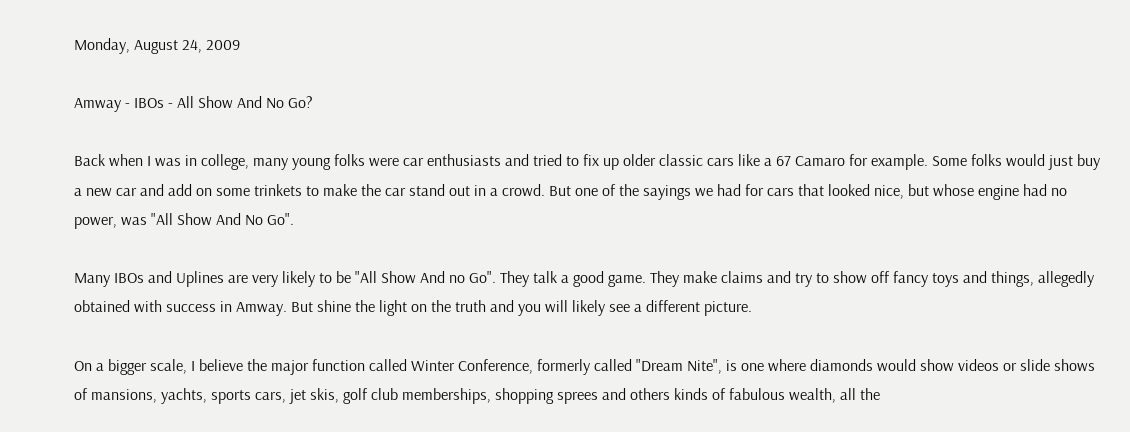Monday, August 24, 2009

Amway - IBOs - All Show And No Go?

Back when I was in college, many young folks were car enthusiasts and tried to fix up older classic cars like a 67 Camaro for example. Some folks would just buy a new car and add on some trinkets to make the car stand out in a crowd. But one of the sayings we had for cars that looked nice, but whose engine had no power, was "All Show And No Go".

Many IBOs and Uplines are very likely to be "All Show And no Go". They talk a good game. They make claims and try to show off fancy toys and things, allegedly obtained with success in Amway. But shine the light on the truth and you will likely see a different picture.

On a bigger scale, I believe the major function called Winter Conference, formerly called "Dream Nite", is one where diamonds would show videos or slide shows of mansions, yachts, sports cars, jet skis, golf club memberships, shopping sprees and others kinds of fabulous wealth, all the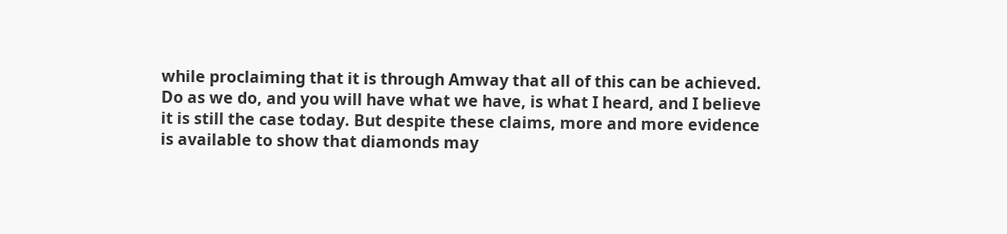while proclaiming that it is through Amway that all of this can be achieved. Do as we do, and you will have what we have, is what I heard, and I believe it is still the case today. But despite these claims, more and more evidence is available to show that diamonds may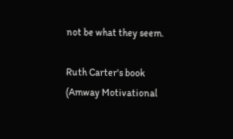not be what they seem.

Ruth Carter's book (Amway Motivational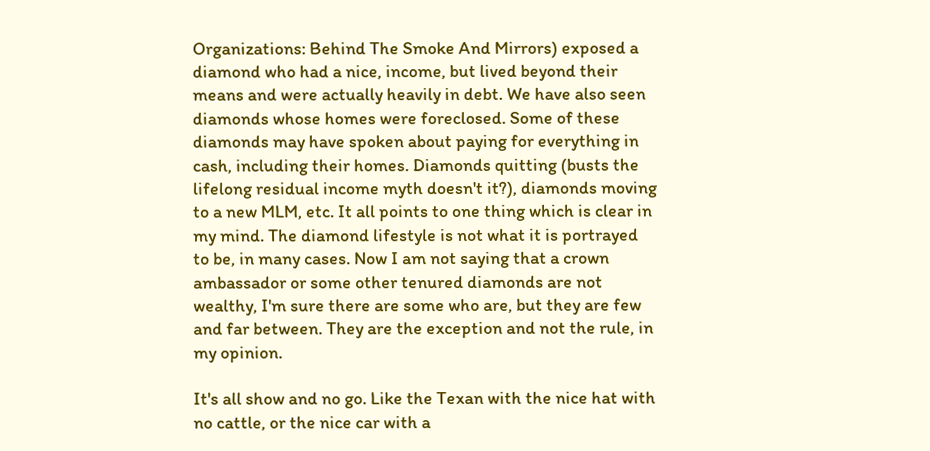Organizations: Behind The Smoke And Mirrors) exposed a diamond who had a nice, income, but lived beyond their means and were actually heavily in debt. We have also seen diamonds whose homes were foreclosed. Some of these diamonds may have spoken about paying for everything in cash, including their homes. Diamonds quitting (busts the lifelong residual income myth doesn't it?), diamonds moving to a new MLM, etc. It all points to one thing which is clear in my mind. The diamond lifestyle is not what it is portrayed to be, in many cases. Now I am not saying that a crown ambassador or some other tenured diamonds are not wealthy, I'm sure there are some who are, but they are few and far between. They are the exception and not the rule, in my opinion.

It's all show and no go. Like the Texan with the nice hat with no cattle, or the nice car with a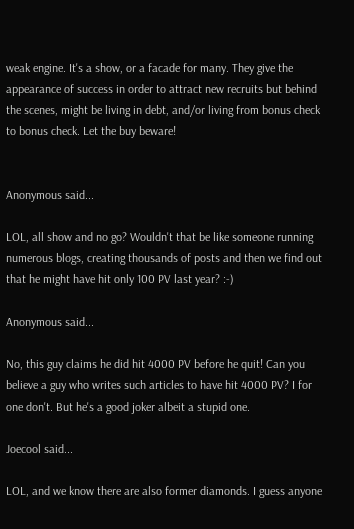weak engine. It's a show, or a facade for many. They give the appearance of success in order to attract new recruits but behind the scenes, might be living in debt, and/or living from bonus check to bonus check. Let the buy beware!


Anonymous said...

LOL, all show and no go? Wouldn't that be like someone running numerous blogs, creating thousands of posts and then we find out that he might have hit only 100 PV last year? :-)

Anonymous said...

No, this guy claims he did hit 4000 PV before he quit! Can you believe a guy who writes such articles to have hit 4000 PV? I for one don't. But he's a good joker albeit a stupid one.

Joecool said...

LOL, and we know there are also former diamonds. I guess anyone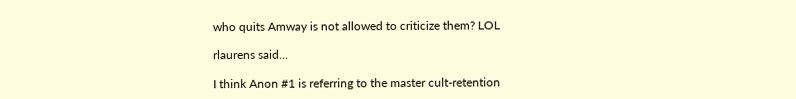who quits Amway is not allowed to criticize them? LOL

rlaurens said...

I think Anon #1 is referring to the master cult-retention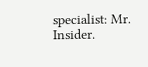specialist: Mr. Insider.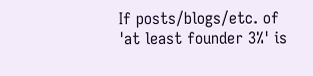If posts/blogs/etc. of 'at least founder 3%' is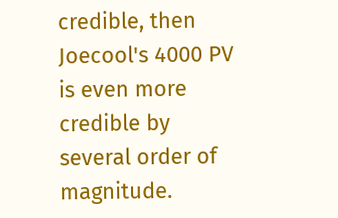credible, then Joecool's 4000 PV is even more credible by several order of magnitude.